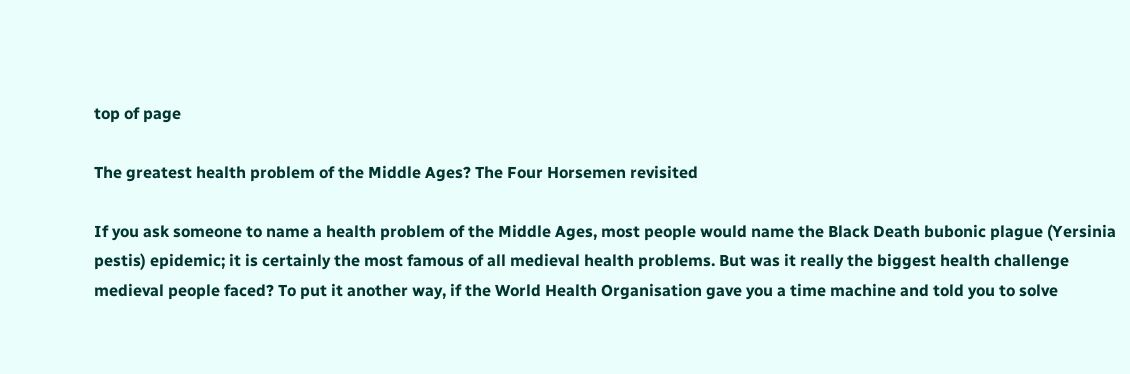top of page

The greatest health problem of the Middle Ages? The Four Horsemen revisited

If you ask someone to name a health problem of the Middle Ages, most people would name the Black Death bubonic plague (Yersinia pestis) epidemic; it is certainly the most famous of all medieval health problems. But was it really the biggest health challenge medieval people faced? To put it another way, if the World Health Organisation gave you a time machine and told you to solve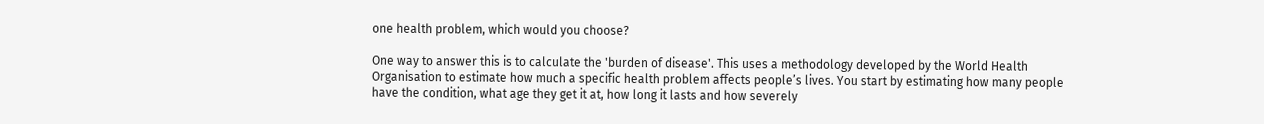one health problem, which would you choose?

One way to answer this is to calculate the 'burden of disease'. This uses a methodology developed by the World Health Organisation to estimate how much a specific health problem affects people’s lives. You start by estimating how many people have the condition, what age they get it at, how long it lasts and how severely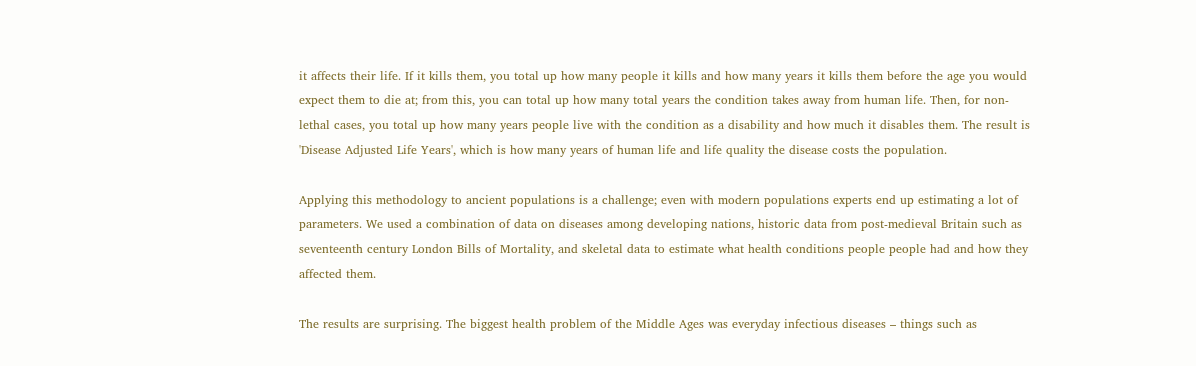it affects their life. If it kills them, you total up how many people it kills and how many years it kills them before the age you would expect them to die at; from this, you can total up how many total years the condition takes away from human life. Then, for non-lethal cases, you total up how many years people live with the condition as a disability and how much it disables them. The result is 'Disease Adjusted Life Years', which is how many years of human life and life quality the disease costs the population.

Applying this methodology to ancient populations is a challenge; even with modern populations experts end up estimating a lot of parameters. We used a combination of data on diseases among developing nations, historic data from post-medieval Britain such as seventeenth century London Bills of Mortality, and skeletal data to estimate what health conditions people people had and how they affected them.

The results are surprising. The biggest health problem of the Middle Ages was everyday infectious diseases – things such as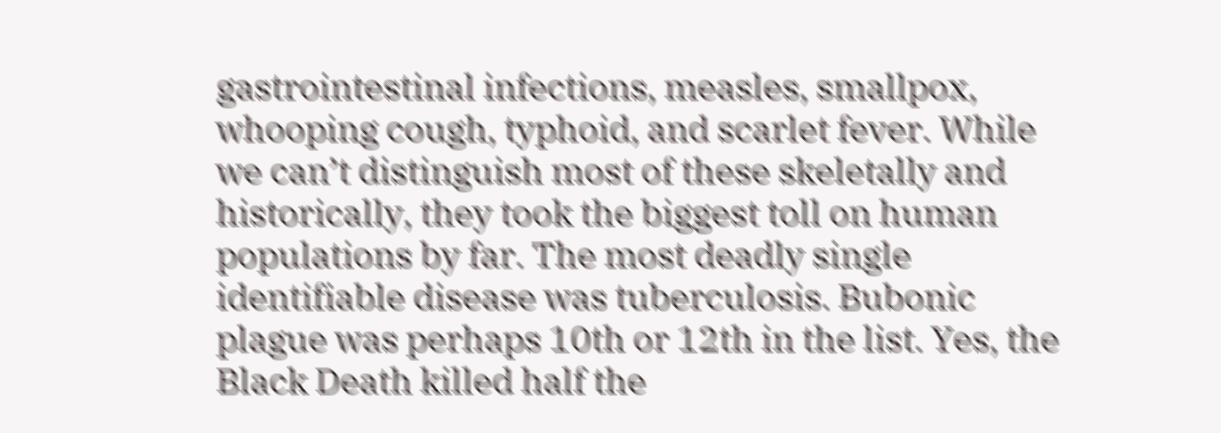gastrointestinal infections, measles, smallpox, whooping cough, typhoid, and scarlet fever. While we can’t distinguish most of these skeletally and historically, they took the biggest toll on human populations by far. The most deadly single identifiable disease was tuberculosis. Bubonic plague was perhaps 10th or 12th in the list. Yes, the Black Death killed half the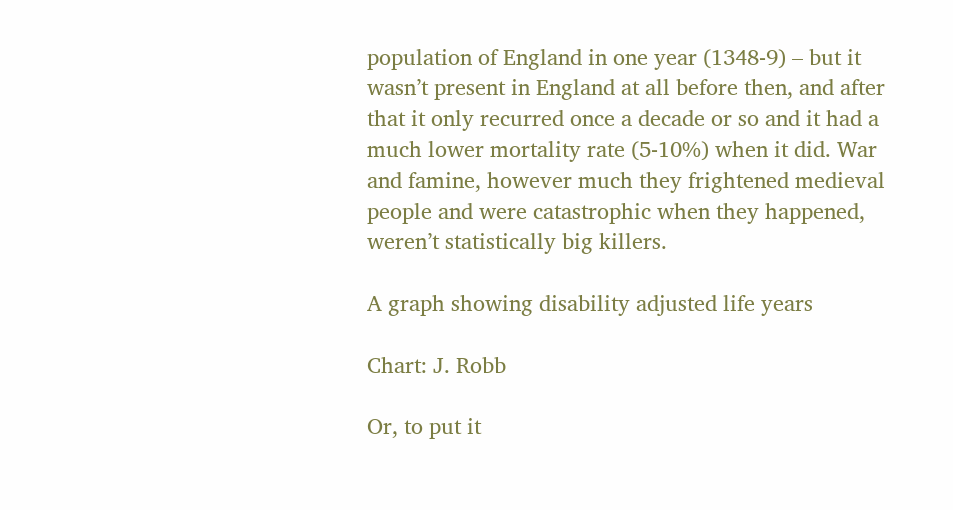population of England in one year (1348-9) – but it wasn’t present in England at all before then, and after that it only recurred once a decade or so and it had a much lower mortality rate (5-10%) when it did. War and famine, however much they frightened medieval people and were catastrophic when they happened, weren’t statistically big killers.

A graph showing disability adjusted life years

Chart: J. Robb

Or, to put it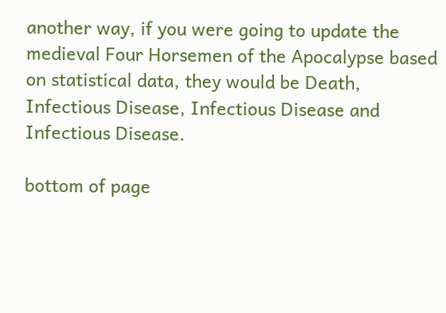another way, if you were going to update the medieval Four Horsemen of the Apocalypse based on statistical data, they would be Death, Infectious Disease, Infectious Disease and Infectious Disease.

bottom of page